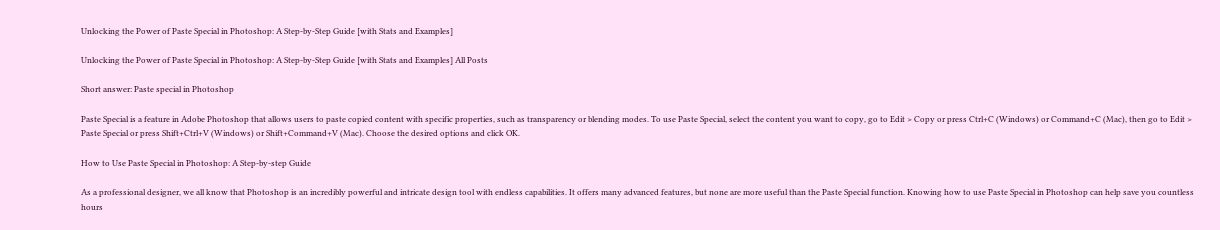Unlocking the Power of Paste Special in Photoshop: A Step-by-Step Guide [with Stats and Examples]

Unlocking the Power of Paste Special in Photoshop: A Step-by-Step Guide [with Stats and Examples] All Posts

Short answer: Paste special in Photoshop

Paste Special is a feature in Adobe Photoshop that allows users to paste copied content with specific properties, such as transparency or blending modes. To use Paste Special, select the content you want to copy, go to Edit > Copy or press Ctrl+C (Windows) or Command+C (Mac), then go to Edit > Paste Special or press Shift+Ctrl+V (Windows) or Shift+Command+V (Mac). Choose the desired options and click OK.

How to Use Paste Special in Photoshop: A Step-by-step Guide

As a professional designer, we all know that Photoshop is an incredibly powerful and intricate design tool with endless capabilities. It offers many advanced features, but none are more useful than the Paste Special function. Knowing how to use Paste Special in Photoshop can help save you countless hours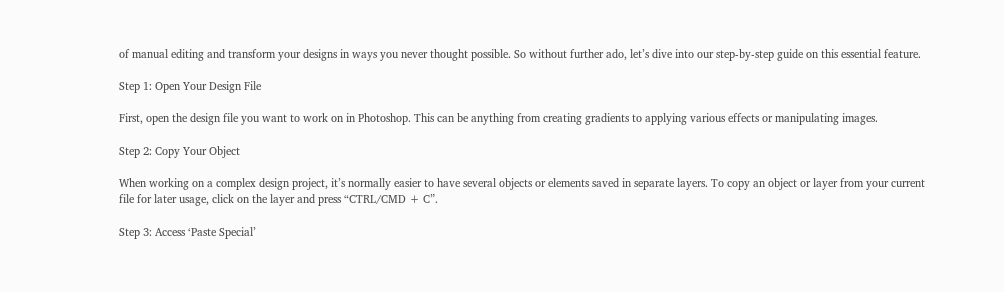of manual editing and transform your designs in ways you never thought possible. So without further ado, let’s dive into our step-by-step guide on this essential feature.

Step 1: Open Your Design File

First, open the design file you want to work on in Photoshop. This can be anything from creating gradients to applying various effects or manipulating images.

Step 2: Copy Your Object

When working on a complex design project, it’s normally easier to have several objects or elements saved in separate layers. To copy an object or layer from your current file for later usage, click on the layer and press “CTRL/CMD + C”.

Step 3: Access ‘Paste Special’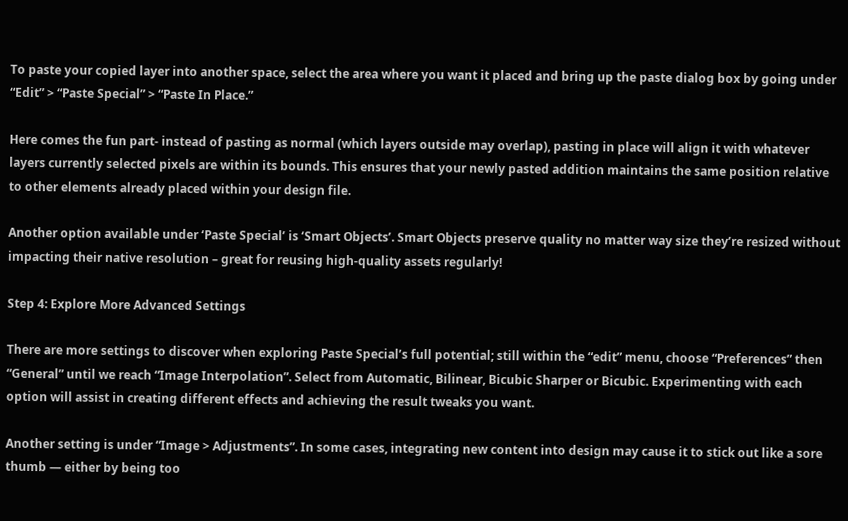To paste your copied layer into another space, select the area where you want it placed and bring up the paste dialog box by going under “Edit” > “Paste Special” > “Paste In Place.”

Here comes the fun part- instead of pasting as normal (which layers outside may overlap), pasting in place will align it with whatever layers currently selected pixels are within its bounds. This ensures that your newly pasted addition maintains the same position relative to other elements already placed within your design file.

Another option available under ‘Paste Special’ is ‘Smart Objects’. Smart Objects preserve quality no matter way size they’re resized without impacting their native resolution – great for reusing high-quality assets regularly!

Step 4: Explore More Advanced Settings

There are more settings to discover when exploring Paste Special’s full potential; still within the “edit” menu, choose “Preferences” then “General” until we reach “Image Interpolation”. Select from Automatic, Bilinear, Bicubic Sharper or Bicubic. Experimenting with each option will assist in creating different effects and achieving the result tweaks you want.

Another setting is under “Image > Adjustments”. In some cases, integrating new content into design may cause it to stick out like a sore thumb — either by being too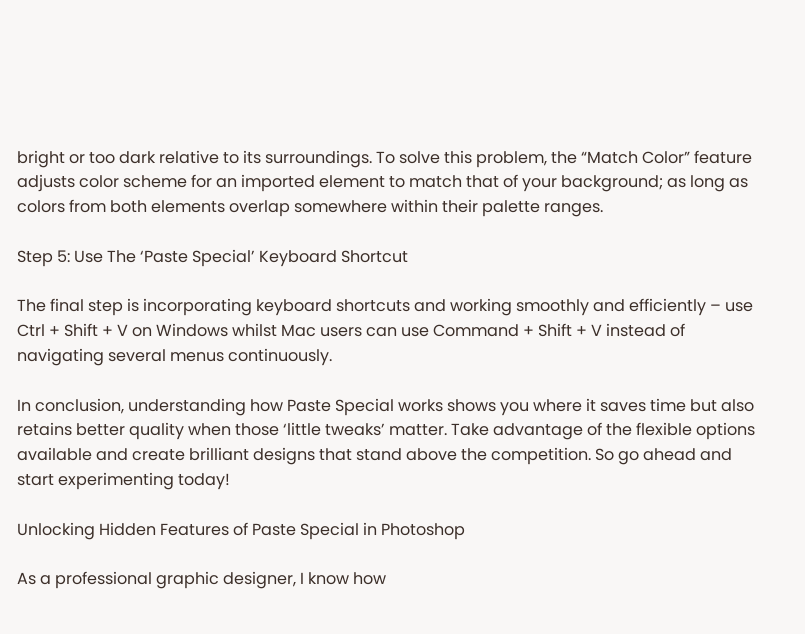bright or too dark relative to its surroundings. To solve this problem, the “Match Color” feature adjusts color scheme for an imported element to match that of your background; as long as colors from both elements overlap somewhere within their palette ranges.

Step 5: Use The ‘Paste Special’ Keyboard Shortcut

The final step is incorporating keyboard shortcuts and working smoothly and efficiently – use Ctrl + Shift + V on Windows whilst Mac users can use Command + Shift + V instead of navigating several menus continuously.

In conclusion, understanding how Paste Special works shows you where it saves time but also retains better quality when those ‘little tweaks’ matter. Take advantage of the flexible options available and create brilliant designs that stand above the competition. So go ahead and start experimenting today!

Unlocking Hidden Features of Paste Special in Photoshop

As a professional graphic designer, I know how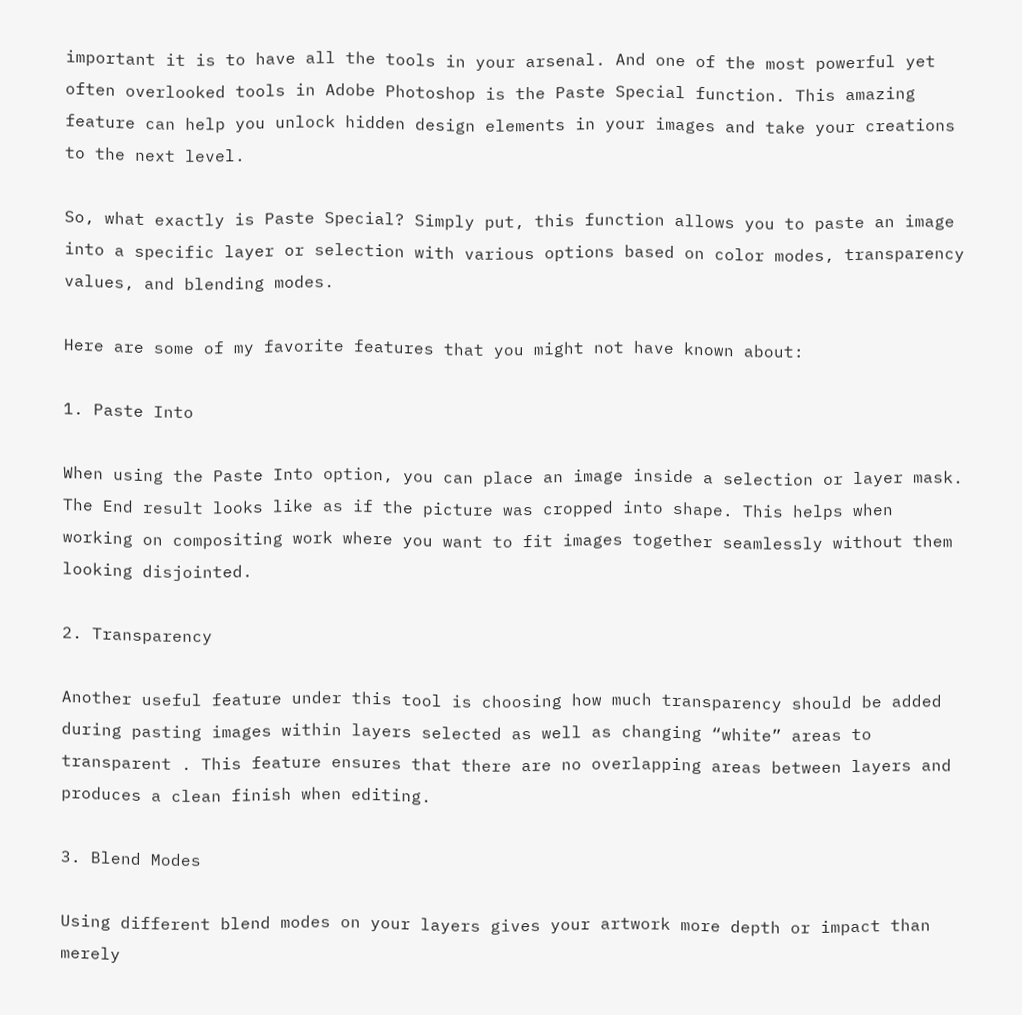important it is to have all the tools in your arsenal. And one of the most powerful yet often overlooked tools in Adobe Photoshop is the Paste Special function. This amazing feature can help you unlock hidden design elements in your images and take your creations to the next level.

So, what exactly is Paste Special? Simply put, this function allows you to paste an image into a specific layer or selection with various options based on color modes, transparency values, and blending modes.

Here are some of my favorite features that you might not have known about:

1. Paste Into

When using the Paste Into option, you can place an image inside a selection or layer mask. The End result looks like as if the picture was cropped into shape. This helps when working on compositing work where you want to fit images together seamlessly without them looking disjointed.

2. Transparency

Another useful feature under this tool is choosing how much transparency should be added during pasting images within layers selected as well as changing “white” areas to transparent . This feature ensures that there are no overlapping areas between layers and produces a clean finish when editing.

3. Blend Modes

Using different blend modes on your layers gives your artwork more depth or impact than merely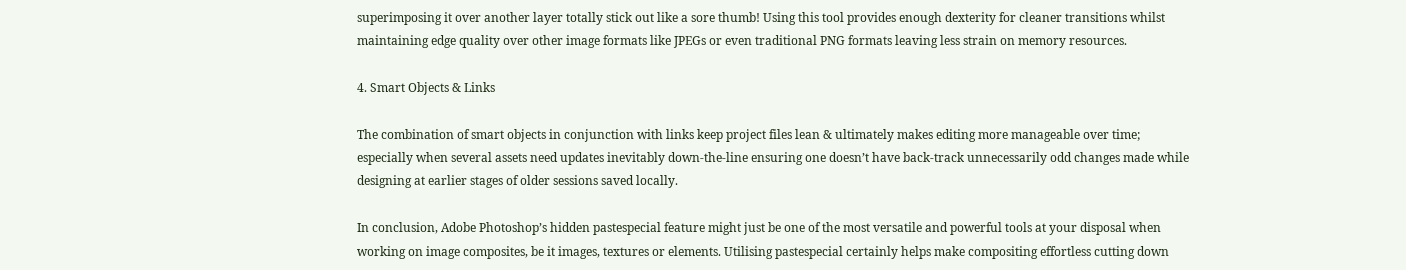superimposing it over another layer totally stick out like a sore thumb! Using this tool provides enough dexterity for cleaner transitions whilst maintaining edge quality over other image formats like JPEGs or even traditional PNG formats leaving less strain on memory resources.

4. Smart Objects & Links

The combination of smart objects in conjunction with links keep project files lean & ultimately makes editing more manageable over time; especially when several assets need updates inevitably down-the-line ensuring one doesn’t have back-track unnecessarily odd changes made while designing at earlier stages of older sessions saved locally.

In conclusion, Adobe Photoshop’s hidden pastespecial feature might just be one of the most versatile and powerful tools at your disposal when working on image composites, be it images, textures or elements. Utilising pastespecial certainly helps make compositing effortless cutting down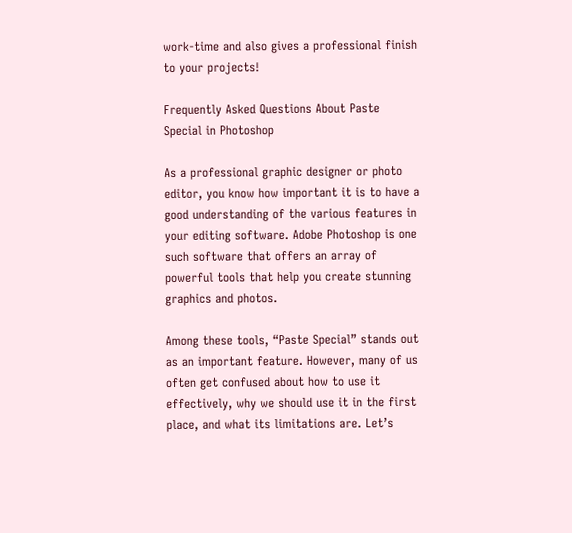work-time and also gives a professional finish to your projects!

Frequently Asked Questions About Paste Special in Photoshop

As a professional graphic designer or photo editor, you know how important it is to have a good understanding of the various features in your editing software. Adobe Photoshop is one such software that offers an array of powerful tools that help you create stunning graphics and photos.

Among these tools, “Paste Special” stands out as an important feature. However, many of us often get confused about how to use it effectively, why we should use it in the first place, and what its limitations are. Let’s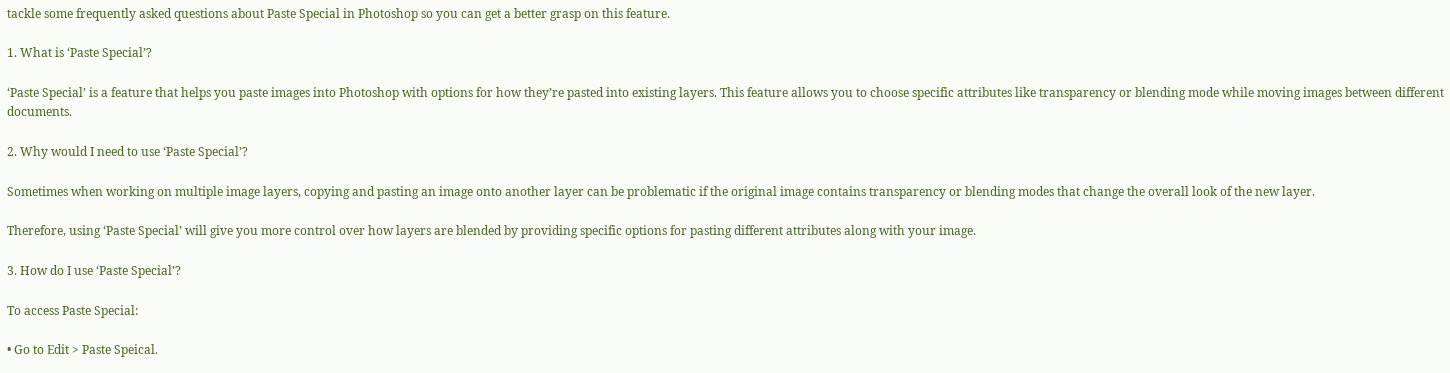tackle some frequently asked questions about Paste Special in Photoshop so you can get a better grasp on this feature.

1. What is ‘Paste Special’?

‘Paste Special’ is a feature that helps you paste images into Photoshop with options for how they’re pasted into existing layers. This feature allows you to choose specific attributes like transparency or blending mode while moving images between different documents.

2. Why would I need to use ‘Paste Special’?

Sometimes when working on multiple image layers, copying and pasting an image onto another layer can be problematic if the original image contains transparency or blending modes that change the overall look of the new layer.

Therefore, using ‘Paste Special’ will give you more control over how layers are blended by providing specific options for pasting different attributes along with your image.

3. How do I use ‘Paste Special’?

To access Paste Special:

• Go to Edit > Paste Speical.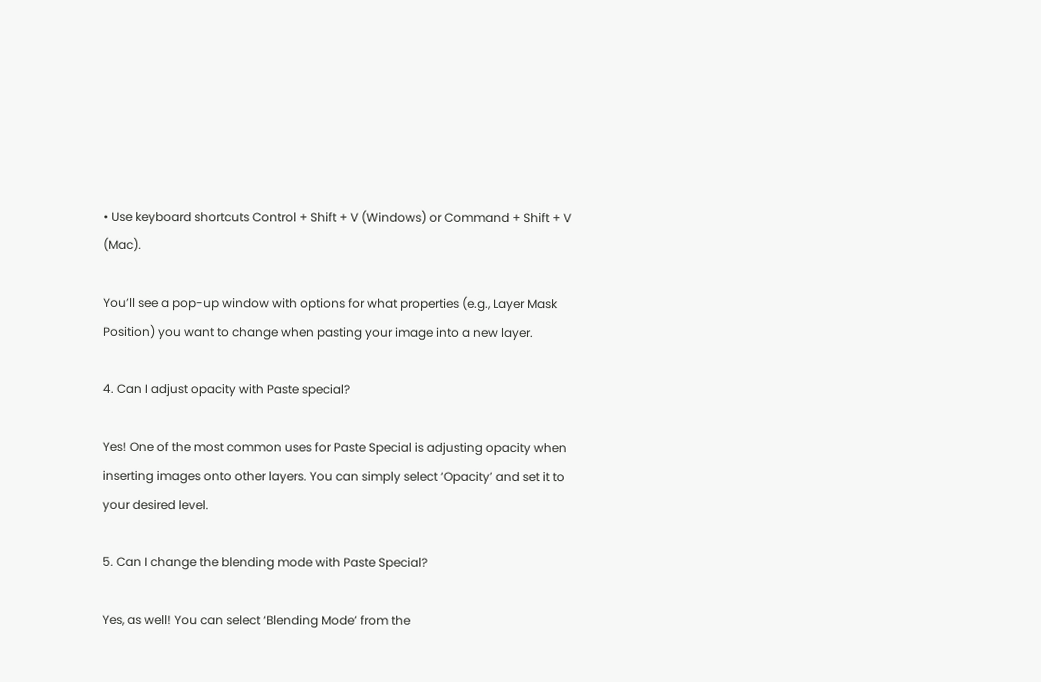• Use keyboard shortcuts Control + Shift + V (Windows) or Command + Shift + V (Mac).

You’ll see a pop-up window with options for what properties (e.g., Layer Mask Position) you want to change when pasting your image into a new layer.

4. Can I adjust opacity with Paste special?

Yes! One of the most common uses for Paste Special is adjusting opacity when inserting images onto other layers. You can simply select ‘Opacity’ and set it to your desired level.

5. Can I change the blending mode with Paste Special?

Yes, as well! You can select ‘Blending Mode’ from the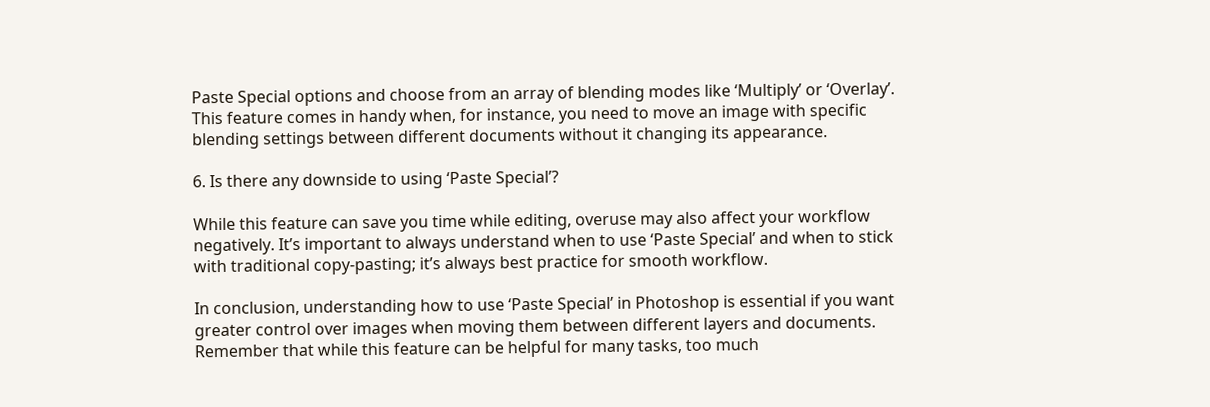Paste Special options and choose from an array of blending modes like ‘Multiply’ or ‘Overlay’. This feature comes in handy when, for instance, you need to move an image with specific blending settings between different documents without it changing its appearance.

6. Is there any downside to using ‘Paste Special’?

While this feature can save you time while editing, overuse may also affect your workflow negatively. It’s important to always understand when to use ‘Paste Special’ and when to stick with traditional copy-pasting; it’s always best practice for smooth workflow.

In conclusion, understanding how to use ‘Paste Special’ in Photoshop is essential if you want greater control over images when moving them between different layers and documents. Remember that while this feature can be helpful for many tasks, too much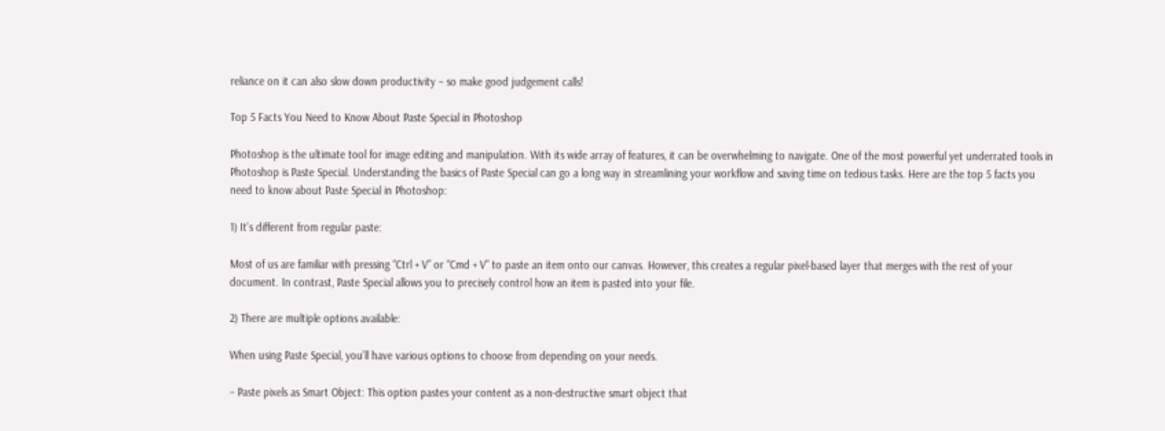reliance on it can also slow down productivity – so make good judgement calls!

Top 5 Facts You Need to Know About Paste Special in Photoshop

Photoshop is the ultimate tool for image editing and manipulation. With its wide array of features, it can be overwhelming to navigate. One of the most powerful yet underrated tools in Photoshop is Paste Special. Understanding the basics of Paste Special can go a long way in streamlining your workflow and saving time on tedious tasks. Here are the top 5 facts you need to know about Paste Special in Photoshop:

1) It’s different from regular paste:

Most of us are familiar with pressing “Ctrl + V” or “Cmd + V” to paste an item onto our canvas. However, this creates a regular pixel-based layer that merges with the rest of your document. In contrast, Paste Special allows you to precisely control how an item is pasted into your file.

2) There are multiple options available:

When using Paste Special, you’ll have various options to choose from depending on your needs.

– Paste pixels as Smart Object: This option pastes your content as a non-destructive smart object that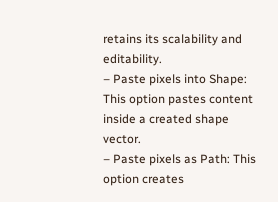retains its scalability and editability.
– Paste pixels into Shape: This option pastes content inside a created shape vector.
– Paste pixels as Path: This option creates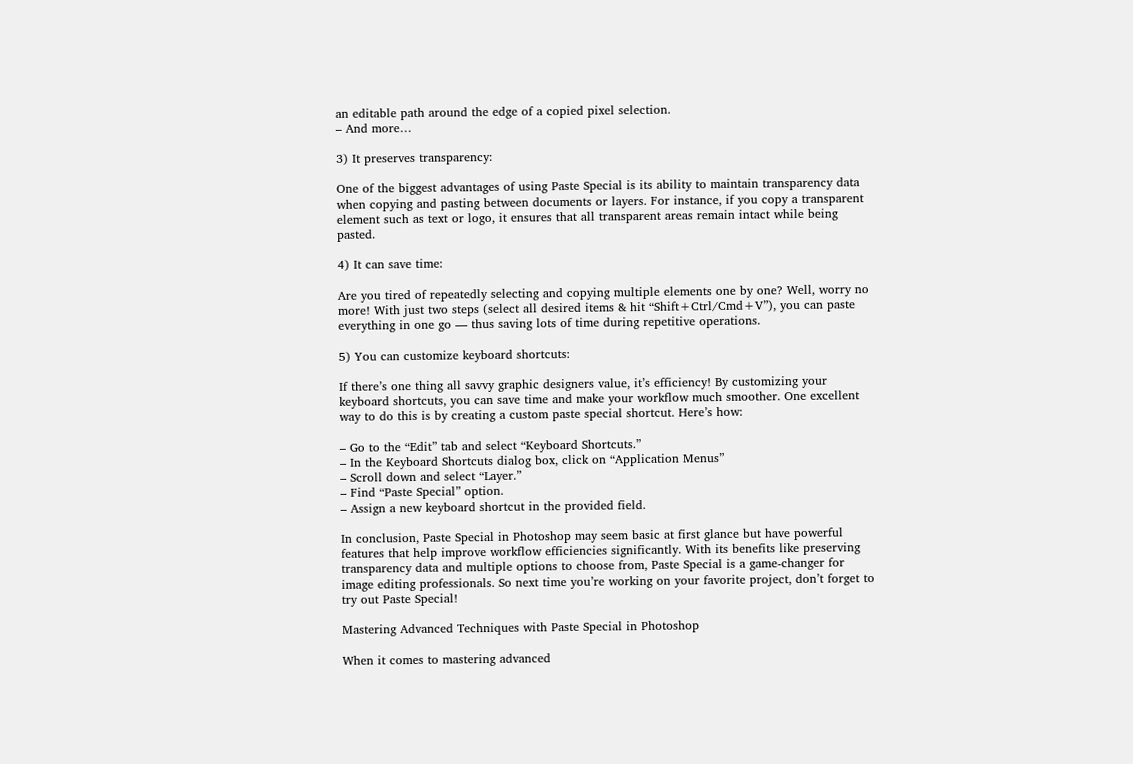an editable path around the edge of a copied pixel selection.
– And more…

3) It preserves transparency:

One of the biggest advantages of using Paste Special is its ability to maintain transparency data when copying and pasting between documents or layers. For instance, if you copy a transparent element such as text or logo, it ensures that all transparent areas remain intact while being pasted.

4) It can save time:

Are you tired of repeatedly selecting and copying multiple elements one by one? Well, worry no more! With just two steps (select all desired items & hit “Shift+Ctrl/Cmd+V”), you can paste everything in one go — thus saving lots of time during repetitive operations.

5) You can customize keyboard shortcuts:

If there’s one thing all savvy graphic designers value, it’s efficiency! By customizing your keyboard shortcuts, you can save time and make your workflow much smoother. One excellent way to do this is by creating a custom paste special shortcut. Here’s how:

– Go to the “Edit” tab and select “Keyboard Shortcuts.”
– In the Keyboard Shortcuts dialog box, click on “Application Menus”
– Scroll down and select “Layer.”
– Find “Paste Special” option.
– Assign a new keyboard shortcut in the provided field.

In conclusion, Paste Special in Photoshop may seem basic at first glance but have powerful features that help improve workflow efficiencies significantly. With its benefits like preserving transparency data and multiple options to choose from, Paste Special is a game-changer for image editing professionals. So next time you’re working on your favorite project, don’t forget to try out Paste Special!

Mastering Advanced Techniques with Paste Special in Photoshop

When it comes to mastering advanced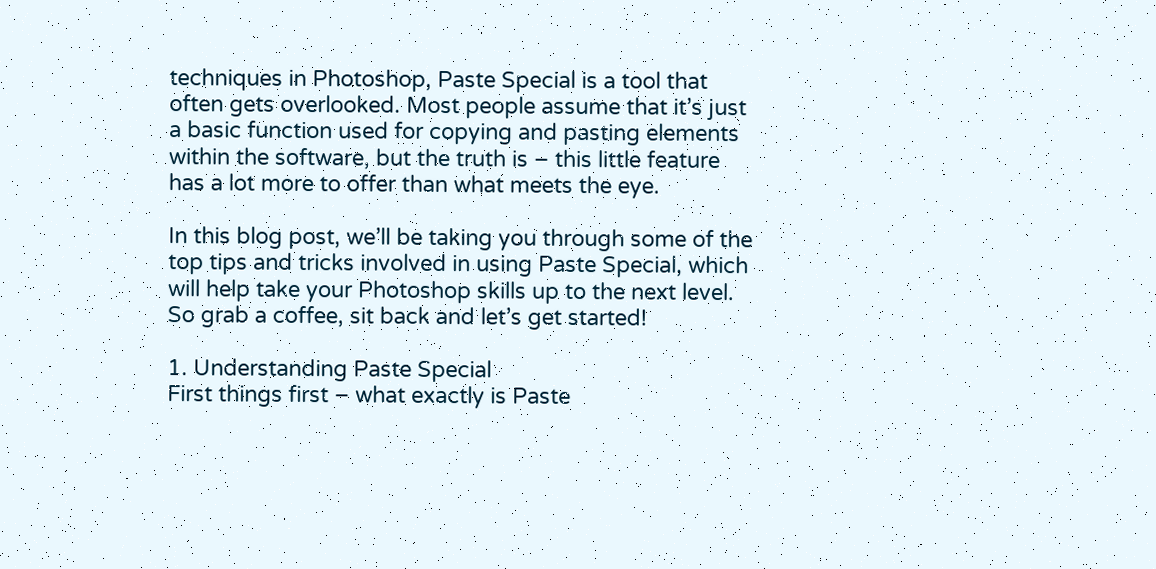techniques in Photoshop, Paste Special is a tool that often gets overlooked. Most people assume that it’s just a basic function used for copying and pasting elements within the software, but the truth is – this little feature has a lot more to offer than what meets the eye.

In this blog post, we’ll be taking you through some of the top tips and tricks involved in using Paste Special, which will help take your Photoshop skills up to the next level. So grab a coffee, sit back and let’s get started!

1. Understanding Paste Special
First things first – what exactly is Paste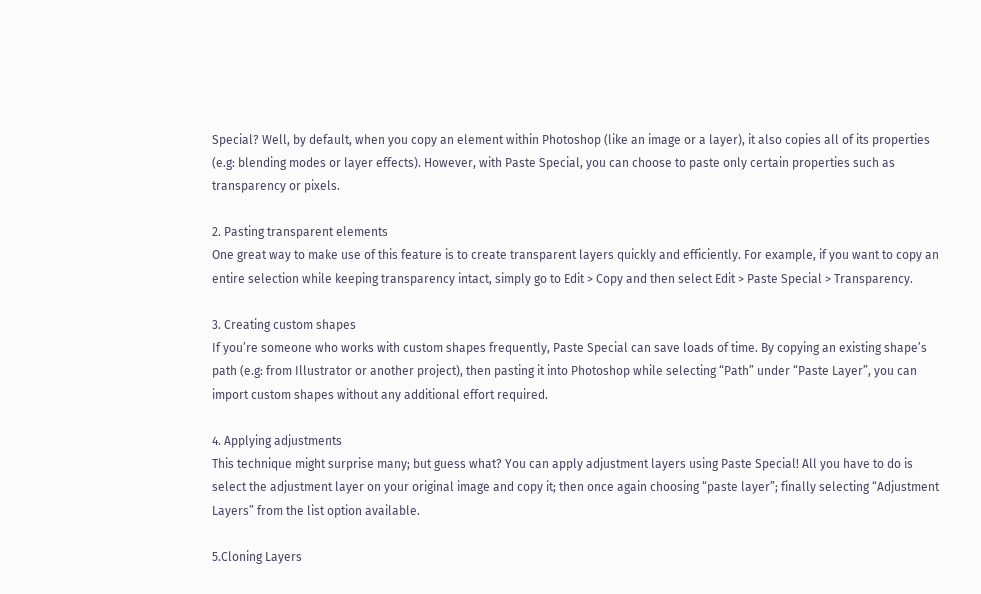Special? Well, by default, when you copy an element within Photoshop (like an image or a layer), it also copies all of its properties (e.g: blending modes or layer effects). However, with Paste Special, you can choose to paste only certain properties such as transparency or pixels.

2. Pasting transparent elements
One great way to make use of this feature is to create transparent layers quickly and efficiently. For example, if you want to copy an entire selection while keeping transparency intact, simply go to Edit > Copy and then select Edit > Paste Special > Transparency.

3. Creating custom shapes
If you’re someone who works with custom shapes frequently, Paste Special can save loads of time. By copying an existing shape’s path (e.g: from Illustrator or another project), then pasting it into Photoshop while selecting “Path” under “Paste Layer”, you can import custom shapes without any additional effort required.

4. Applying adjustments
This technique might surprise many; but guess what? You can apply adjustment layers using Paste Special! All you have to do is select the adjustment layer on your original image and copy it; then once again choosing “paste layer”; finally selecting “Adjustment Layers” from the list option available.

5.Cloning Layers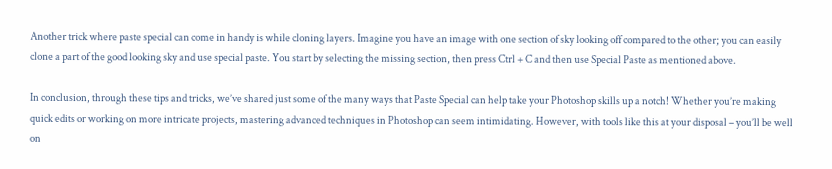Another trick where paste special can come in handy is while cloning layers. Imagine you have an image with one section of sky looking off compared to the other; you can easily clone a part of the good looking sky and use special paste. You start by selecting the missing section, then press Ctrl + C and then use Special Paste as mentioned above.

In conclusion, through these tips and tricks, we’ve shared just some of the many ways that Paste Special can help take your Photoshop skills up a notch! Whether you’re making quick edits or working on more intricate projects, mastering advanced techniques in Photoshop can seem intimidating. However, with tools like this at your disposal – you’ll be well on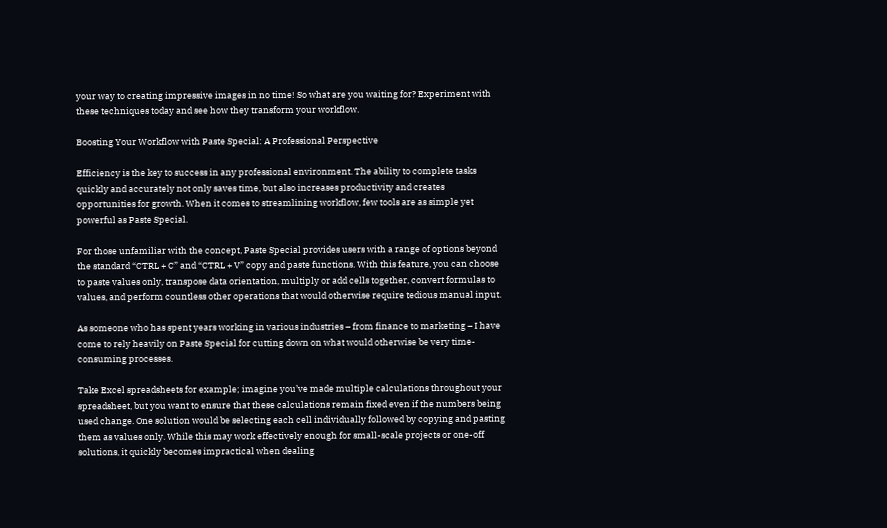your way to creating impressive images in no time! So what are you waiting for? Experiment with these techniques today and see how they transform your workflow.

Boosting Your Workflow with Paste Special: A Professional Perspective

Efficiency is the key to success in any professional environment. The ability to complete tasks quickly and accurately not only saves time, but also increases productivity and creates opportunities for growth. When it comes to streamlining workflow, few tools are as simple yet powerful as Paste Special.

For those unfamiliar with the concept, Paste Special provides users with a range of options beyond the standard “CTRL + C” and “CTRL + V” copy and paste functions. With this feature, you can choose to paste values only, transpose data orientation, multiply or add cells together, convert formulas to values, and perform countless other operations that would otherwise require tedious manual input.

As someone who has spent years working in various industries – from finance to marketing – I have come to rely heavily on Paste Special for cutting down on what would otherwise be very time-consuming processes.

Take Excel spreadsheets for example; imagine you’ve made multiple calculations throughout your spreadsheet, but you want to ensure that these calculations remain fixed even if the numbers being used change. One solution would be selecting each cell individually followed by copying and pasting them as values only. While this may work effectively enough for small-scale projects or one-off solutions, it quickly becomes impractical when dealing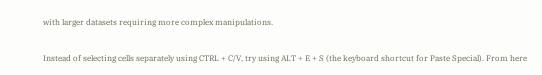with larger datasets requiring more complex manipulations.

Instead of selecting cells separately using CTRL + C/V, try using ALT + E + S (the keyboard shortcut for Paste Special). From here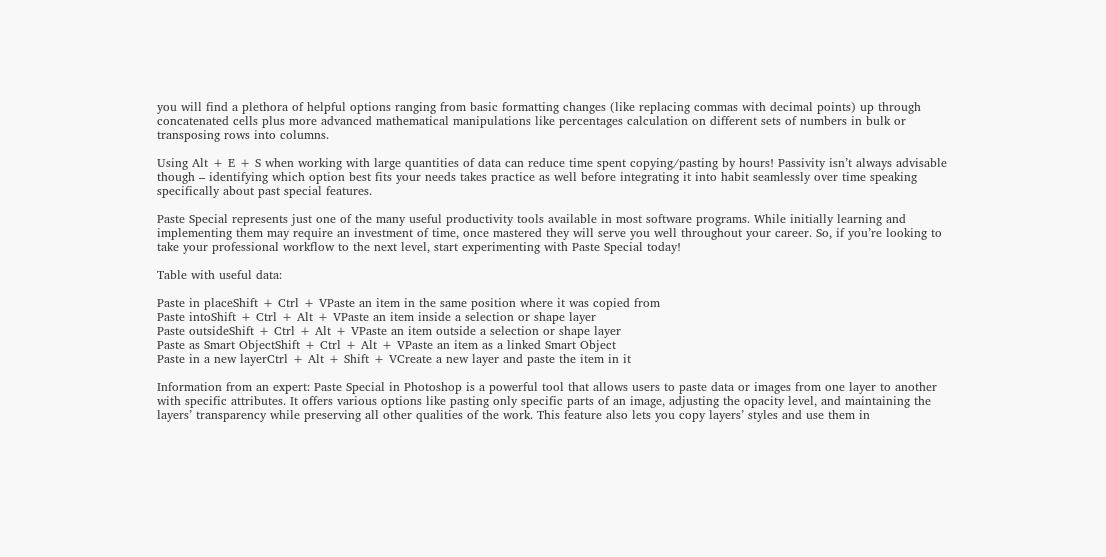you will find a plethora of helpful options ranging from basic formatting changes (like replacing commas with decimal points) up through concatenated cells plus more advanced mathematical manipulations like percentages calculation on different sets of numbers in bulk or transposing rows into columns.

Using Alt + E + S when working with large quantities of data can reduce time spent copying/pasting by hours! Passivity isn’t always advisable though – identifying which option best fits your needs takes practice as well before integrating it into habit seamlessly over time speaking specifically about past special features.

Paste Special represents just one of the many useful productivity tools available in most software programs. While initially learning and implementing them may require an investment of time, once mastered they will serve you well throughout your career. So, if you’re looking to take your professional workflow to the next level, start experimenting with Paste Special today!

Table with useful data:

Paste in placeShift + Ctrl + VPaste an item in the same position where it was copied from
Paste intoShift + Ctrl + Alt + VPaste an item inside a selection or shape layer
Paste outsideShift + Ctrl + Alt + VPaste an item outside a selection or shape layer
Paste as Smart ObjectShift + Ctrl + Alt + VPaste an item as a linked Smart Object
Paste in a new layerCtrl + Alt + Shift + VCreate a new layer and paste the item in it

Information from an expert: Paste Special in Photoshop is a powerful tool that allows users to paste data or images from one layer to another with specific attributes. It offers various options like pasting only specific parts of an image, adjusting the opacity level, and maintaining the layers’ transparency while preserving all other qualities of the work. This feature also lets you copy layers’ styles and use them in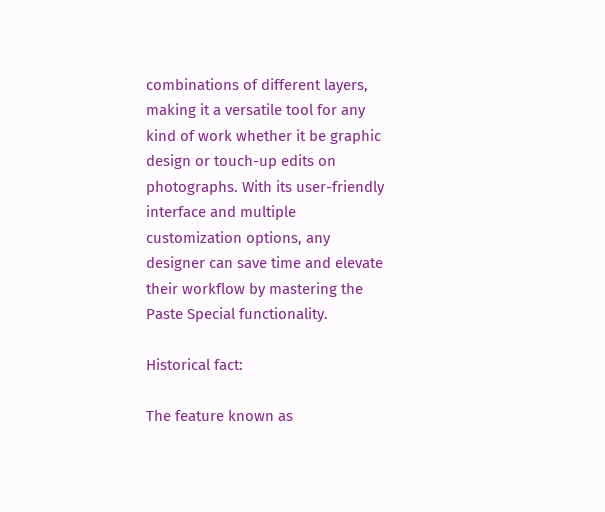combinations of different layers, making it a versatile tool for any kind of work whether it be graphic design or touch-up edits on photographs. With its user-friendly interface and multiple customization options, any designer can save time and elevate their workflow by mastering the Paste Special functionality.

Historical fact:

The feature known as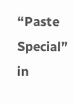“Paste Special” in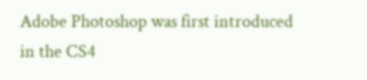Adobe Photoshop was first introduced in the CS4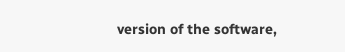version of the software,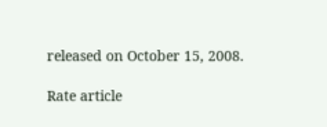released on October 15, 2008.

Rate article